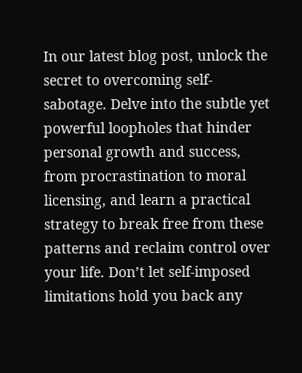In our latest blog post, unlock the secret to overcoming self-sabotage. Delve into the subtle yet powerful loopholes that hinder personal growth and success, from procrastination to moral licensing, and learn a practical strategy to break free from these patterns and reclaim control over your life. Don’t let self-imposed limitations hold you back any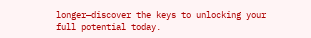longer—discover the keys to unlocking your full potential today.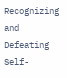Recognizing and Defeating Self-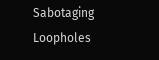Sabotaging Loopholes